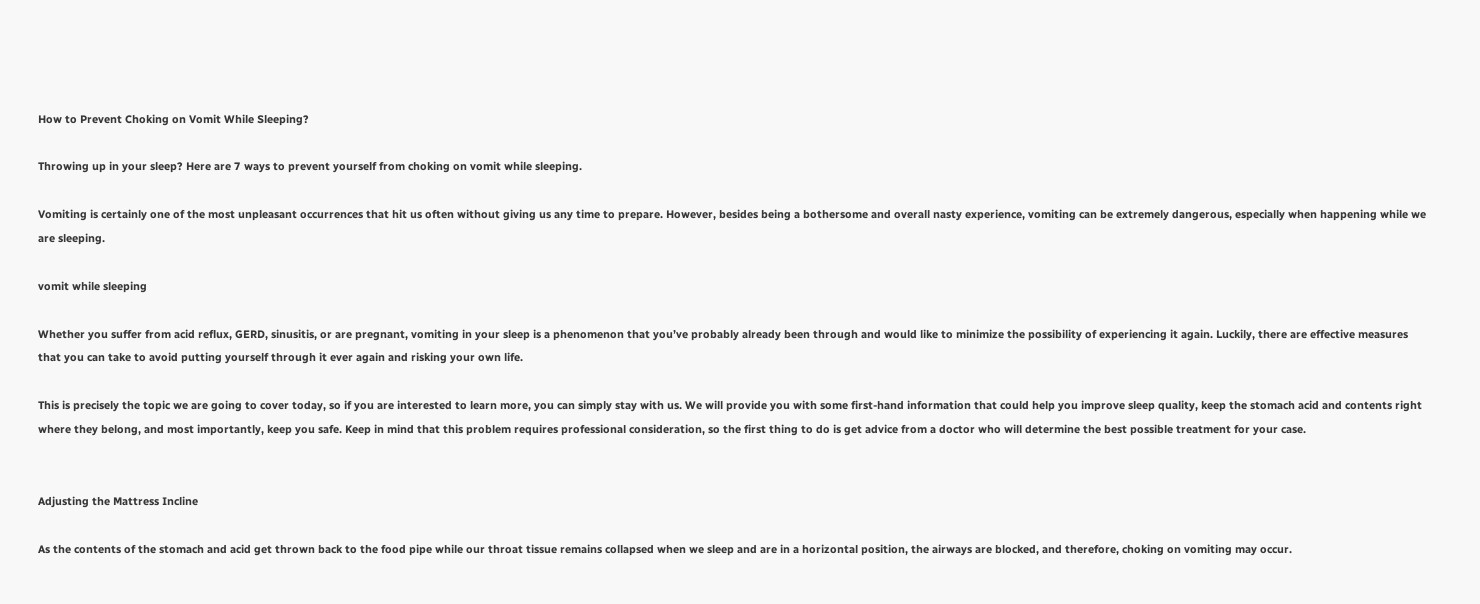How to Prevent Choking on Vomit While Sleeping?

Throwing up in your sleep? Here are 7 ways to prevent yourself from choking on vomit while sleeping.

Vomiting is certainly one of the most unpleasant occurrences that hit us often without giving us any time to prepare. However, besides being a bothersome and overall nasty experience, vomiting can be extremely dangerous, especially when happening while we are sleeping.

vomit while sleeping

Whether you suffer from acid reflux, GERD, sinusitis, or are pregnant, vomiting in your sleep is a phenomenon that you’ve probably already been through and would like to minimize the possibility of experiencing it again. Luckily, there are effective measures that you can take to avoid putting yourself through it ever again and risking your own life.

This is precisely the topic we are going to cover today, so if you are interested to learn more, you can simply stay with us. We will provide you with some first-hand information that could help you improve sleep quality, keep the stomach acid and contents right where they belong, and most importantly, keep you safe. Keep in mind that this problem requires professional consideration, so the first thing to do is get advice from a doctor who will determine the best possible treatment for your case.


Adjusting the Mattress Incline

As the contents of the stomach and acid get thrown back to the food pipe while our throat tissue remains collapsed when we sleep and are in a horizontal position, the airways are blocked, and therefore, choking on vomiting may occur.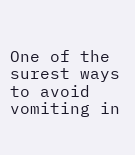One of the surest ways to avoid vomiting in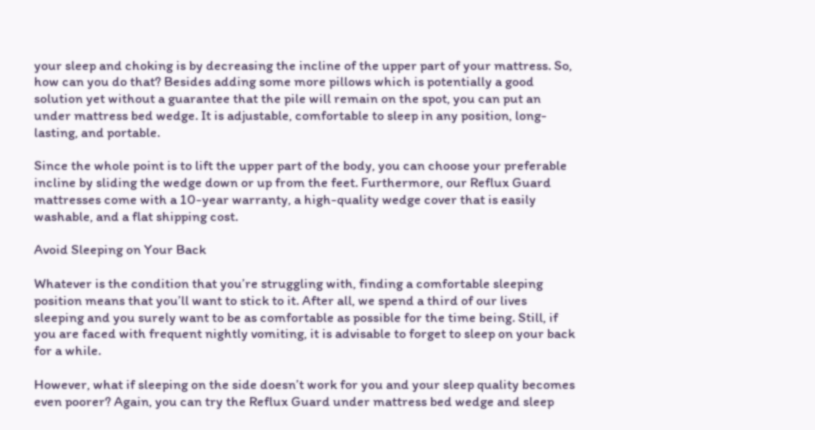your sleep and choking is by decreasing the incline of the upper part of your mattress. So, how can you do that? Besides adding some more pillows which is potentially a good solution yet without a guarantee that the pile will remain on the spot, you can put an under mattress bed wedge. It is adjustable, comfortable to sleep in any position, long-lasting, and portable.

Since the whole point is to lift the upper part of the body, you can choose your preferable incline by sliding the wedge down or up from the feet. Furthermore, our Reflux Guard mattresses come with a 10-year warranty, a high-quality wedge cover that is easily washable, and a flat shipping cost.

Avoid Sleeping on Your Back

Whatever is the condition that you’re struggling with, finding a comfortable sleeping position means that you’ll want to stick to it. After all, we spend a third of our lives sleeping and you surely want to be as comfortable as possible for the time being. Still, if you are faced with frequent nightly vomiting, it is advisable to forget to sleep on your back for a while.

However, what if sleeping on the side doesn’t work for you and your sleep quality becomes even poorer? Again, you can try the Reflux Guard under mattress bed wedge and sleep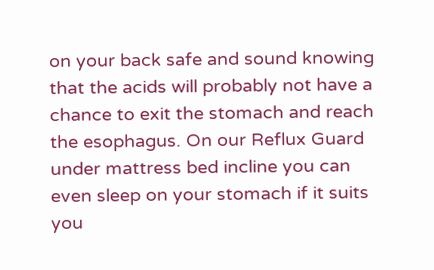on your back safe and sound knowing that the acids will probably not have a chance to exit the stomach and reach the esophagus. On our Reflux Guard under mattress bed incline you can even sleep on your stomach if it suits you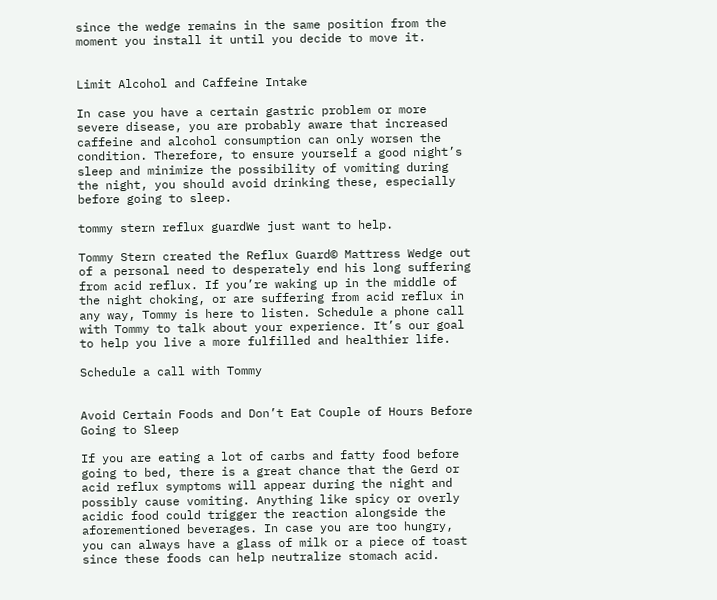since the wedge remains in the same position from the moment you install it until you decide to move it.


Limit Alcohol and Caffeine Intake

In case you have a certain gastric problem or more severe disease, you are probably aware that increased caffeine and alcohol consumption can only worsen the condition. Therefore, to ensure yourself a good night’s sleep and minimize the possibility of vomiting during the night, you should avoid drinking these, especially before going to sleep.

tommy stern reflux guardWe just want to help.

Tommy Stern created the Reflux Guard© Mattress Wedge out of a personal need to desperately end his long suffering from acid reflux. If you’re waking up in the middle of the night choking, or are suffering from acid reflux in any way, Tommy is here to listen. Schedule a phone call with Tommy to talk about your experience. It’s our goal to help you live a more fulfilled and healthier life.

Schedule a call with Tommy


Avoid Certain Foods and Don’t Eat Couple of Hours Before Going to Sleep

If you are eating a lot of carbs and fatty food before going to bed, there is a great chance that the Gerd or acid reflux symptoms will appear during the night and possibly cause vomiting. Anything like spicy or overly acidic food could trigger the reaction alongside the aforementioned beverages. In case you are too hungry, you can always have a glass of milk or a piece of toast since these foods can help neutralize stomach acid.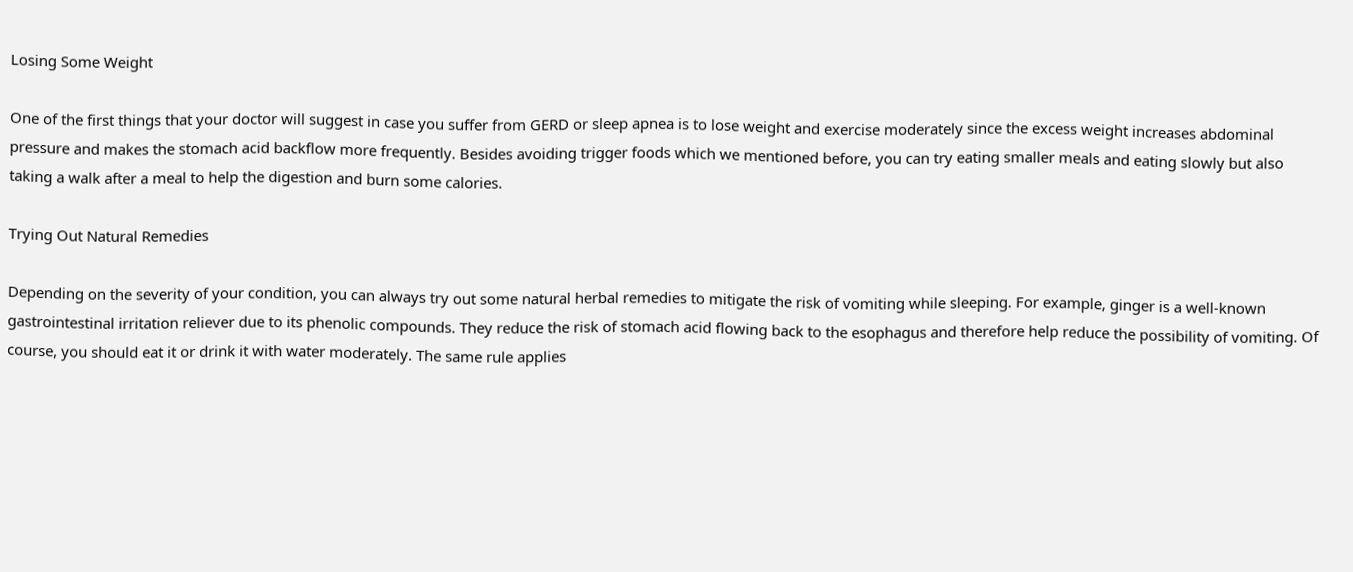Losing Some Weight

One of the first things that your doctor will suggest in case you suffer from GERD or sleep apnea is to lose weight and exercise moderately since the excess weight increases abdominal pressure and makes the stomach acid backflow more frequently. Besides avoiding trigger foods which we mentioned before, you can try eating smaller meals and eating slowly but also taking a walk after a meal to help the digestion and burn some calories.

Trying Out Natural Remedies

Depending on the severity of your condition, you can always try out some natural herbal remedies to mitigate the risk of vomiting while sleeping. For example, ginger is a well-known gastrointestinal irritation reliever due to its phenolic compounds. They reduce the risk of stomach acid flowing back to the esophagus and therefore help reduce the possibility of vomiting. Of course, you should eat it or drink it with water moderately. The same rule applies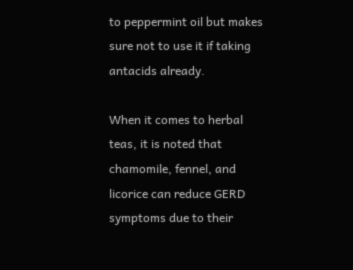to peppermint oil but makes sure not to use it if taking antacids already.

When it comes to herbal teas, it is noted that chamomile, fennel, and licorice can reduce GERD symptoms due to their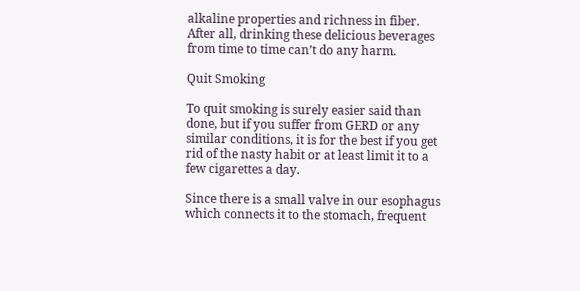alkaline properties and richness in fiber. After all, drinking these delicious beverages from time to time can’t do any harm.

Quit Smoking

To quit smoking is surely easier said than done, but if you suffer from GERD or any similar conditions, it is for the best if you get rid of the nasty habit or at least limit it to a few cigarettes a day.

Since there is a small valve in our esophagus which connects it to the stomach, frequent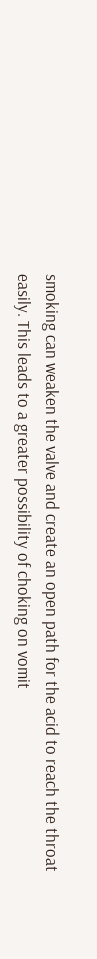smoking can weaken the valve and create an open path for the acid to reach the throat easily. This leads to a greater possibility of choking on vomit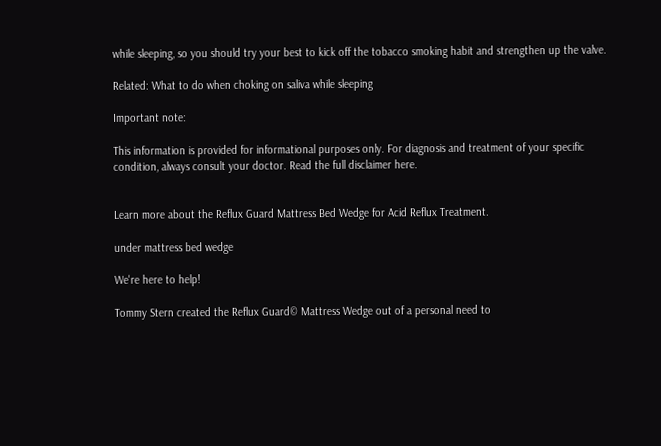while sleeping, so you should try your best to kick off the tobacco smoking habit and strengthen up the valve.

Related: What to do when choking on saliva while sleeping

Important note:

This information is provided for informational purposes only. For diagnosis and treatment of your specific condition, always consult your doctor. Read the full disclaimer here.


Learn more about the Reflux Guard Mattress Bed Wedge for Acid Reflux Treatment.

under mattress bed wedge

We're here to help!

Tommy Stern created the Reflux Guard© Mattress Wedge out of a personal need to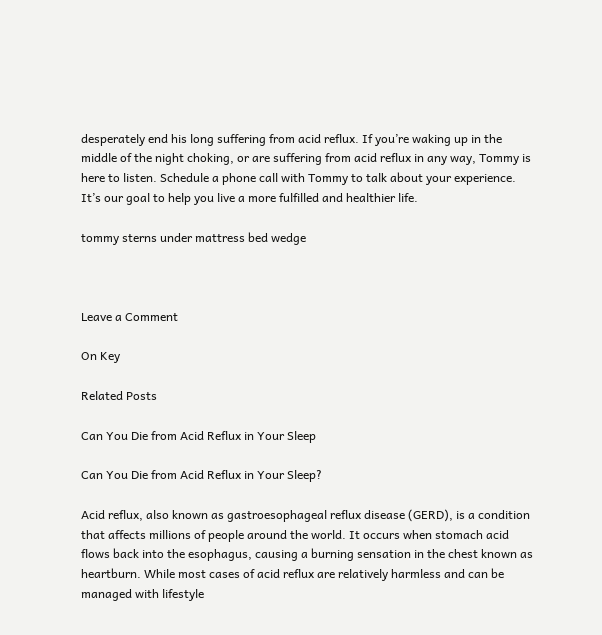desperately end his long suffering from acid reflux. If you’re waking up in the middle of the night choking, or are suffering from acid reflux in any way, Tommy is here to listen. Schedule a phone call with Tommy to talk about your experience. It’s our goal to help you live a more fulfilled and healthier life.

tommy sterns under mattress bed wedge



Leave a Comment

On Key

Related Posts

Can You Die from Acid Reflux in Your Sleep

Can You Die from Acid Reflux in Your Sleep?

Acid reflux, also known as gastroesophageal reflux disease (GERD), is a condition that affects millions of people around the world. It occurs when stomach acid flows back into the esophagus, causing a burning sensation in the chest known as heartburn. While most cases of acid reflux are relatively harmless and can be managed with lifestyle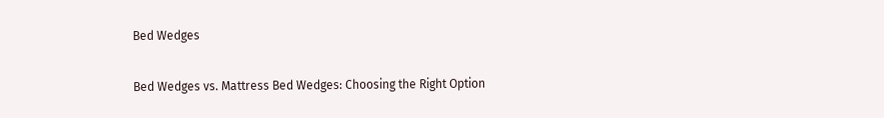Bed Wedges

Bed Wedges vs. Mattress Bed Wedges: Choosing the Right Option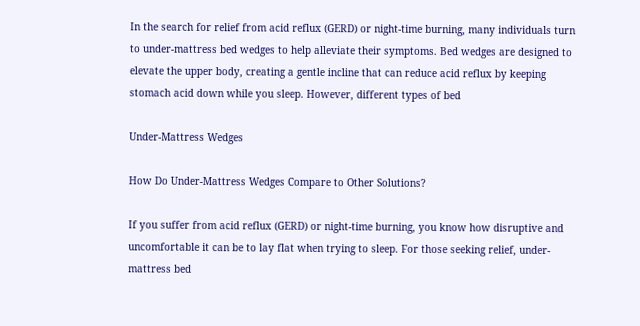In the search for relief from acid reflux (GERD) or night-time burning, many individuals turn to under-mattress bed wedges to help alleviate their symptoms. Bed wedges are designed to elevate the upper body, creating a gentle incline that can reduce acid reflux by keeping stomach acid down while you sleep. However, different types of bed

Under-Mattress Wedges

How Do Under-Mattress Wedges Compare to Other Solutions?

If you suffer from acid reflux (GERD) or night-time burning, you know how disruptive and uncomfortable it can be to lay flat when trying to sleep. For those seeking relief, under-mattress bed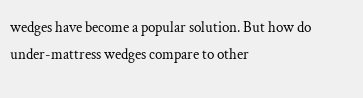wedges have become a popular solution. But how do under-mattress wedges compare to other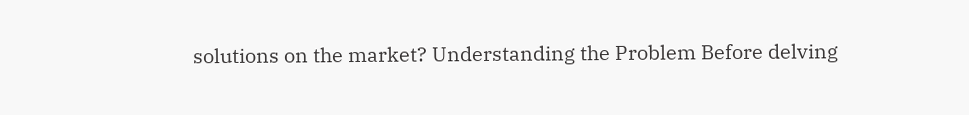solutions on the market? Understanding the Problem Before delving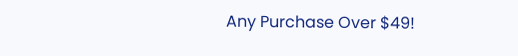Any Purchase Over $49!